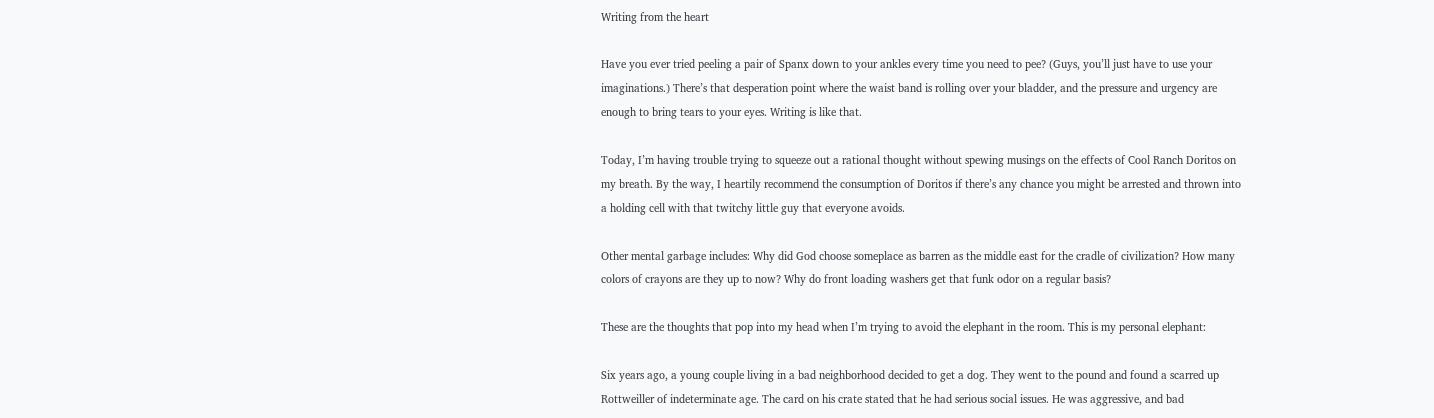Writing from the heart

Have you ever tried peeling a pair of Spanx down to your ankles every time you need to pee? (Guys, you’ll just have to use your imaginations.) There’s that desperation point where the waist band is rolling over your bladder, and the pressure and urgency are enough to bring tears to your eyes. Writing is like that.

Today, I’m having trouble trying to squeeze out a rational thought without spewing musings on the effects of Cool Ranch Doritos on my breath. By the way, I heartily recommend the consumption of Doritos if there’s any chance you might be arrested and thrown into a holding cell with that twitchy little guy that everyone avoids.

Other mental garbage includes: Why did God choose someplace as barren as the middle east for the cradle of civilization? How many colors of crayons are they up to now? Why do front loading washers get that funk odor on a regular basis?

These are the thoughts that pop into my head when I’m trying to avoid the elephant in the room. This is my personal elephant:

Six years ago, a young couple living in a bad neighborhood decided to get a dog. They went to the pound and found a scarred up Rottweiller of indeterminate age. The card on his crate stated that he had serious social issues. He was aggressive, and bad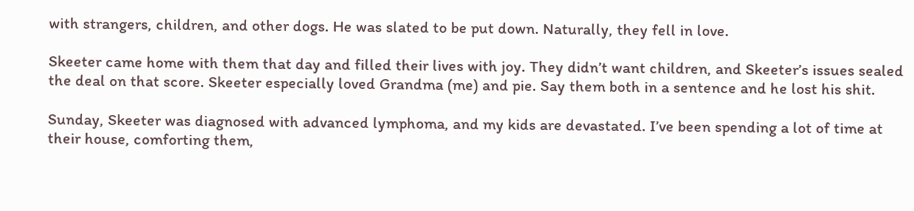with strangers, children, and other dogs. He was slated to be put down. Naturally, they fell in love.

Skeeter came home with them that day and filled their lives with joy. They didn’t want children, and Skeeter’s issues sealed the deal on that score. Skeeter especially loved Grandma (me) and pie. Say them both in a sentence and he lost his shit.

Sunday, Skeeter was diagnosed with advanced lymphoma, and my kids are devastated. I’ve been spending a lot of time at their house, comforting them,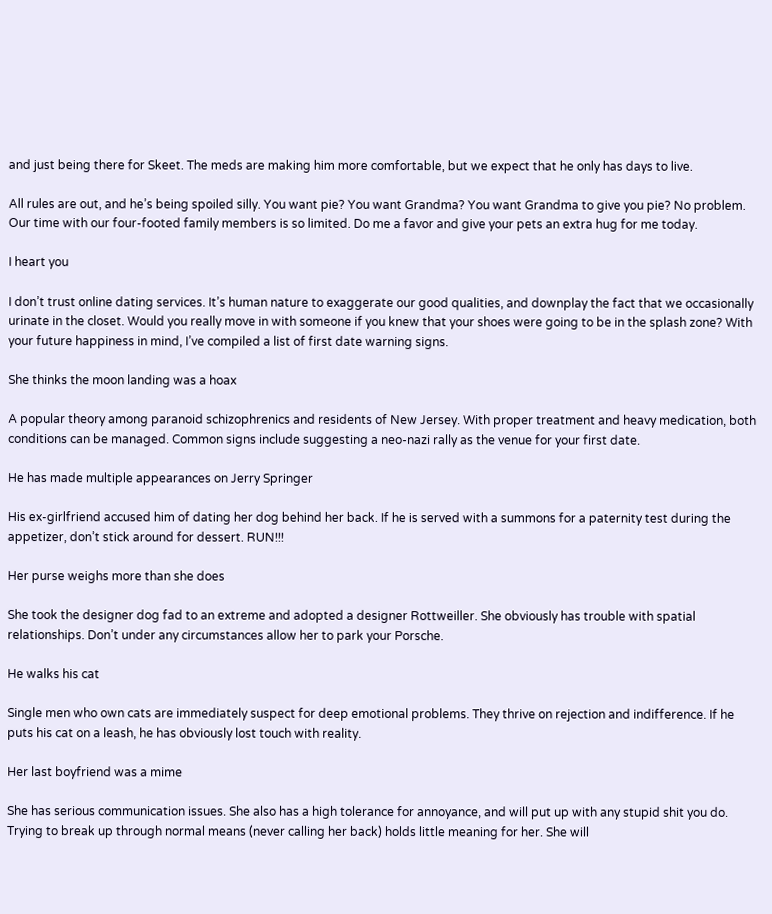and just being there for Skeet. The meds are making him more comfortable, but we expect that he only has days to live.

All rules are out, and he’s being spoiled silly. You want pie? You want Grandma? You want Grandma to give you pie? No problem. Our time with our four-footed family members is so limited. Do me a favor and give your pets an extra hug for me today.

I heart you

I don’t trust online dating services. It’s human nature to exaggerate our good qualities, and downplay the fact that we occasionally urinate in the closet. Would you really move in with someone if you knew that your shoes were going to be in the splash zone? With your future happiness in mind, I’ve compiled a list of first date warning signs.

She thinks the moon landing was a hoax

A popular theory among paranoid schizophrenics and residents of New Jersey. With proper treatment and heavy medication, both conditions can be managed. Common signs include suggesting a neo-nazi rally as the venue for your first date.

He has made multiple appearances on Jerry Springer

His ex-girlfriend accused him of dating her dog behind her back. If he is served with a summons for a paternity test during the appetizer, don’t stick around for dessert. RUN!!!

Her purse weighs more than she does

She took the designer dog fad to an extreme and adopted a designer Rottweiller. She obviously has trouble with spatial relationships. Don’t under any circumstances allow her to park your Porsche.

He walks his cat

Single men who own cats are immediately suspect for deep emotional problems. They thrive on rejection and indifference. If he puts his cat on a leash, he has obviously lost touch with reality.

Her last boyfriend was a mime

She has serious communication issues. She also has a high tolerance for annoyance, and will put up with any stupid shit you do. Trying to break up through normal means (never calling her back) holds little meaning for her. She will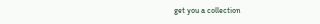get you a collection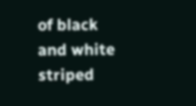of black and white striped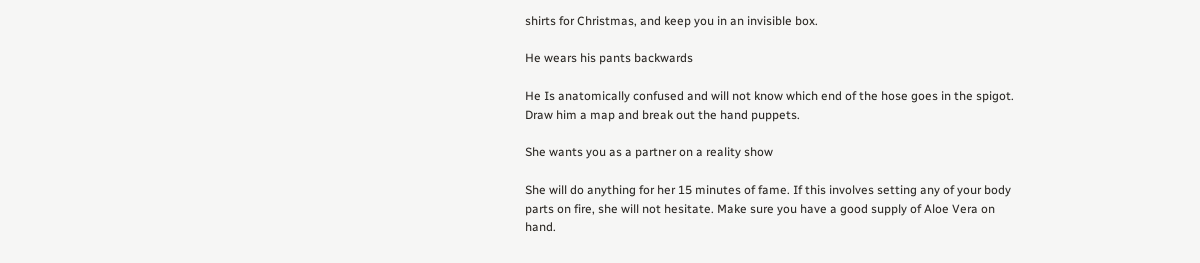shirts for Christmas, and keep you in an invisible box.

He wears his pants backwards

He Is anatomically confused and will not know which end of the hose goes in the spigot. Draw him a map and break out the hand puppets.

She wants you as a partner on a reality show

She will do anything for her 15 minutes of fame. If this involves setting any of your body parts on fire, she will not hesitate. Make sure you have a good supply of Aloe Vera on hand.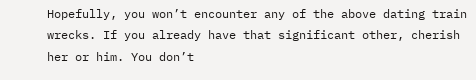Hopefully, you won’t encounter any of the above dating train wrecks. If you already have that significant other, cherish her or him. You don’t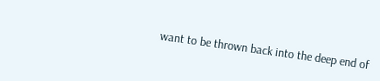want to be thrown back into the deep end of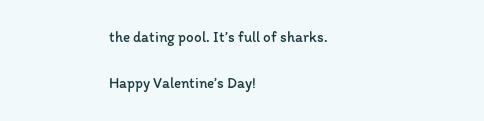the dating pool. It’s full of sharks.

Happy Valentine’s Day!